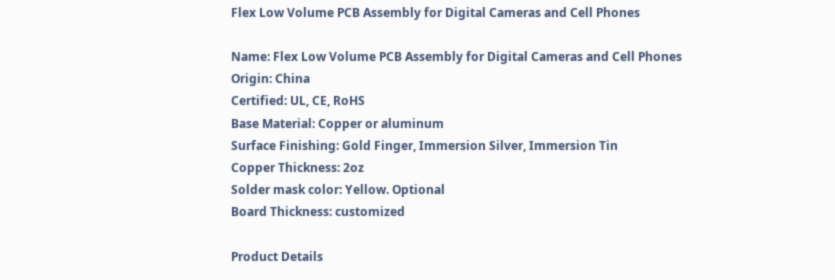Flex Low Volume PCB Assembly for Digital Cameras and Cell Phones

Name: Flex Low Volume PCB Assembly for Digital Cameras and Cell Phones
Origin: China
Certified: UL, CE, RoHS
Base Material: Copper or aluminum
Surface Finishing: Gold Finger, Immersion Silver, Immersion Tin
Copper Thickness: 2oz
Solder mask color: Yellow. Optional
Board Thickness: customized

Product Details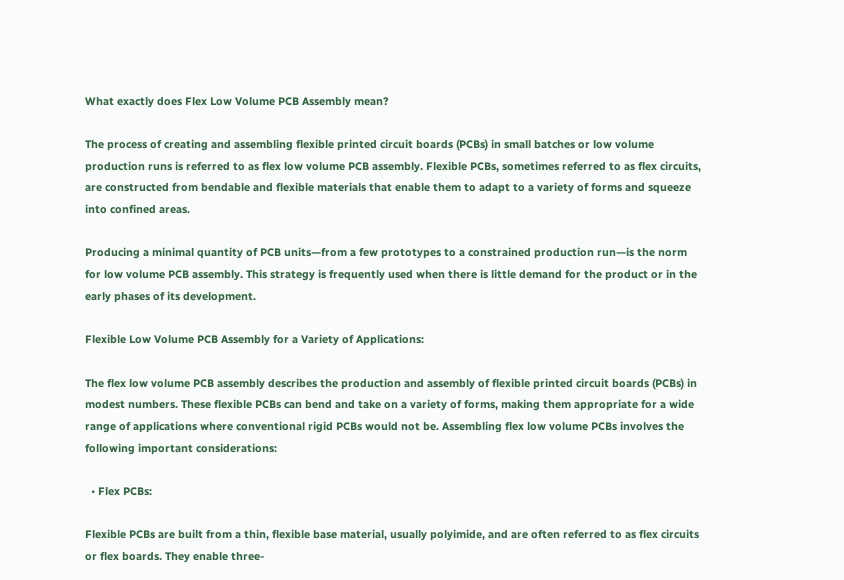What exactly does Flex Low Volume PCB Assembly mean?

The process of creating and assembling flexible printed circuit boards (PCBs) in small batches or low volume production runs is referred to as flex low volume PCB assembly. Flexible PCBs, sometimes referred to as flex circuits, are constructed from bendable and flexible materials that enable them to adapt to a variety of forms and squeeze into confined areas.

Producing a minimal quantity of PCB units—from a few prototypes to a constrained production run—is the norm for low volume PCB assembly. This strategy is frequently used when there is little demand for the product or in the early phases of its development.

Flexible Low Volume PCB Assembly for a Variety of Applications:

The flex low volume PCB assembly describes the production and assembly of flexible printed circuit boards (PCBs) in modest numbers. These flexible PCBs can bend and take on a variety of forms, making them appropriate for a wide range of applications where conventional rigid PCBs would not be. Assembling flex low volume PCBs involves the following important considerations:

  • Flex PCBs:

Flexible PCBs are built from a thin, flexible base material, usually polyimide, and are often referred to as flex circuits or flex boards. They enable three-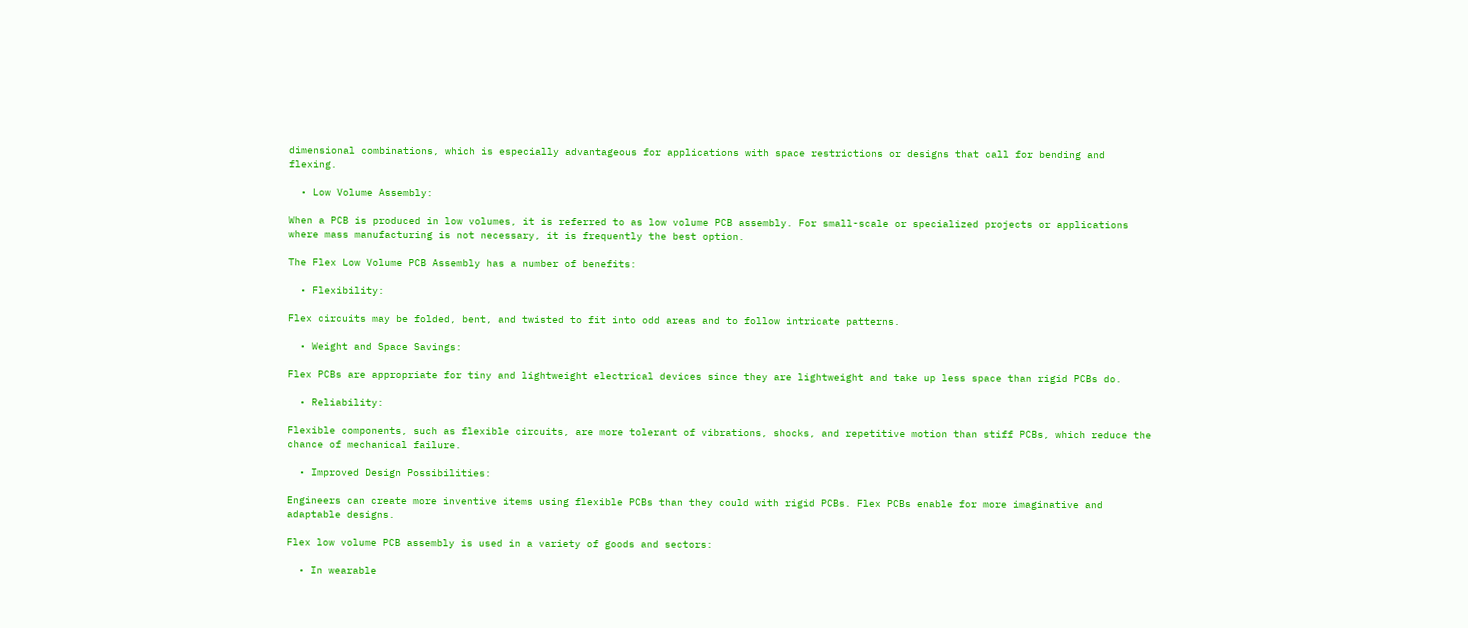dimensional combinations, which is especially advantageous for applications with space restrictions or designs that call for bending and flexing.

  • Low Volume Assembly:

When a PCB is produced in low volumes, it is referred to as low volume PCB assembly. For small-scale or specialized projects or applications where mass manufacturing is not necessary, it is frequently the best option.

The Flex Low Volume PCB Assembly has a number of benefits:

  • Flexibility:

Flex circuits may be folded, bent, and twisted to fit into odd areas and to follow intricate patterns.

  • Weight and Space Savings:

Flex PCBs are appropriate for tiny and lightweight electrical devices since they are lightweight and take up less space than rigid PCBs do.

  • Reliability:

Flexible components, such as flexible circuits, are more tolerant of vibrations, shocks, and repetitive motion than stiff PCBs, which reduce the chance of mechanical failure.

  • Improved Design Possibilities:

Engineers can create more inventive items using flexible PCBs than they could with rigid PCBs. Flex PCBs enable for more imaginative and adaptable designs.

Flex low volume PCB assembly is used in a variety of goods and sectors:

  • In wearable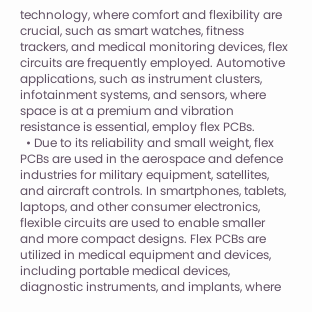technology, where comfort and flexibility are crucial, such as smart watches, fitness trackers, and medical monitoring devices, flex circuits are frequently employed. Automotive applications, such as instrument clusters, infotainment systems, and sensors, where space is at a premium and vibration resistance is essential, employ flex PCBs.
  • Due to its reliability and small weight, flex PCBs are used in the aerospace and defence industries for military equipment, satellites, and aircraft controls. In smartphones, tablets, laptops, and other consumer electronics, flexible circuits are used to enable smaller and more compact designs. Flex PCBs are utilized in medical equipment and devices, including portable medical devices, diagnostic instruments, and implants, where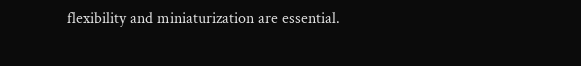flexibility and miniaturization are essential.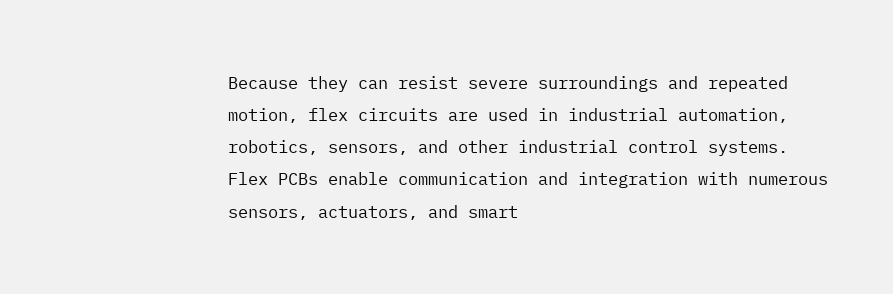Because they can resist severe surroundings and repeated motion, flex circuits are used in industrial automation, robotics, sensors, and other industrial control systems. Flex PCBs enable communication and integration with numerous sensors, actuators, and smart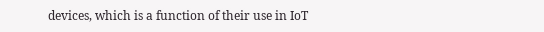devices, which is a function of their use in IoT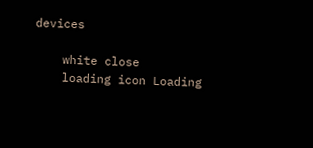devices

    white close
    loading icon Loading